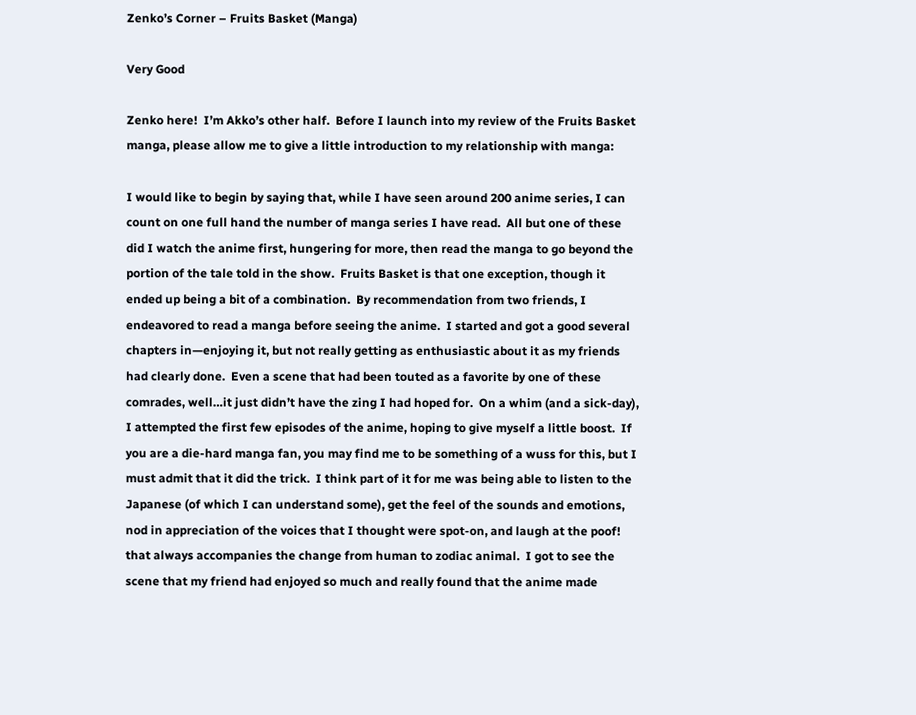Zenko’s Corner – Fruits Basket (Manga)

Very Good

Zenko here!  I’m Akko’s other half.  Before I launch into my review of the Fruits Basket manga, please allow me to give a little introduction to my relationship with manga:

I would like to begin by saying that, while I have seen around 200 anime series, I can count on one full hand the number of manga series I have read.  All but one of these did I watch the anime first, hungering for more, then read the manga to go beyond the portion of the tale told in the show.  Fruits Basket is that one exception, though it ended up being a bit of a combination.  By recommendation from two friends, I endeavored to read a manga before seeing the anime.  I started and got a good several chapters in—enjoying it, but not really getting as enthusiastic about it as my friends had clearly done.  Even a scene that had been touted as a favorite by one of these comrades, well…it just didn’t have the zing I had hoped for.  On a whim (and a sick-day), I attempted the first few episodes of the anime, hoping to give myself a little boost.  If you are a die-hard manga fan, you may find me to be something of a wuss for this, but I must admit that it did the trick.  I think part of it for me was being able to listen to the Japanese (of which I can understand some), get the feel of the sounds and emotions, nod in appreciation of the voices that I thought were spot-on, and laugh at the poof! that always accompanies the change from human to zodiac animal.  I got to see the scene that my friend had enjoyed so much and really found that the anime made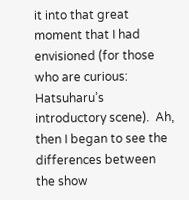it into that great moment that I had envisioned (for those who are curious: Hatsuharu’s introductory scene).  Ah, then I began to see the differences between the show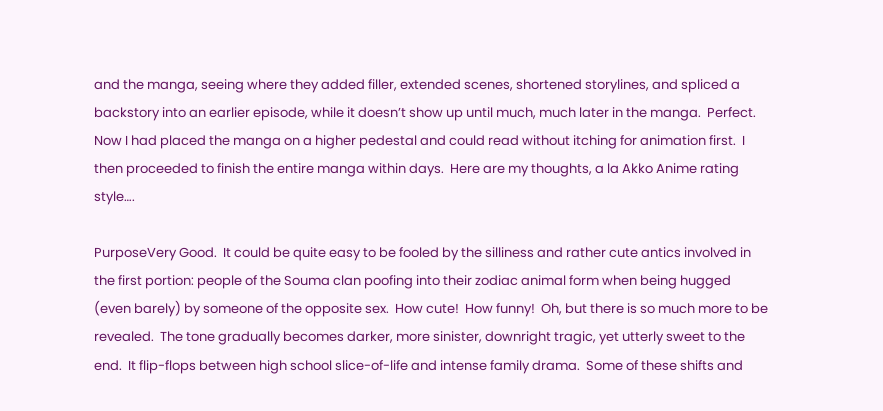and the manga, seeing where they added filler, extended scenes, shortened storylines, and spliced a backstory into an earlier episode, while it doesn’t show up until much, much later in the manga.  Perfect.  Now I had placed the manga on a higher pedestal and could read without itching for animation first.  I then proceeded to finish the entire manga within days.  Here are my thoughts, a la Akko Anime rating style….

PurposeVery Good.  It could be quite easy to be fooled by the silliness and rather cute antics involved in the first portion: people of the Souma clan poofing into their zodiac animal form when being hugged (even barely) by someone of the opposite sex.  How cute!  How funny!  Oh, but there is so much more to be revealed.  The tone gradually becomes darker, more sinister, downright tragic, yet utterly sweet to the end.  It flip-flops between high school slice-of-life and intense family drama.  Some of these shifts and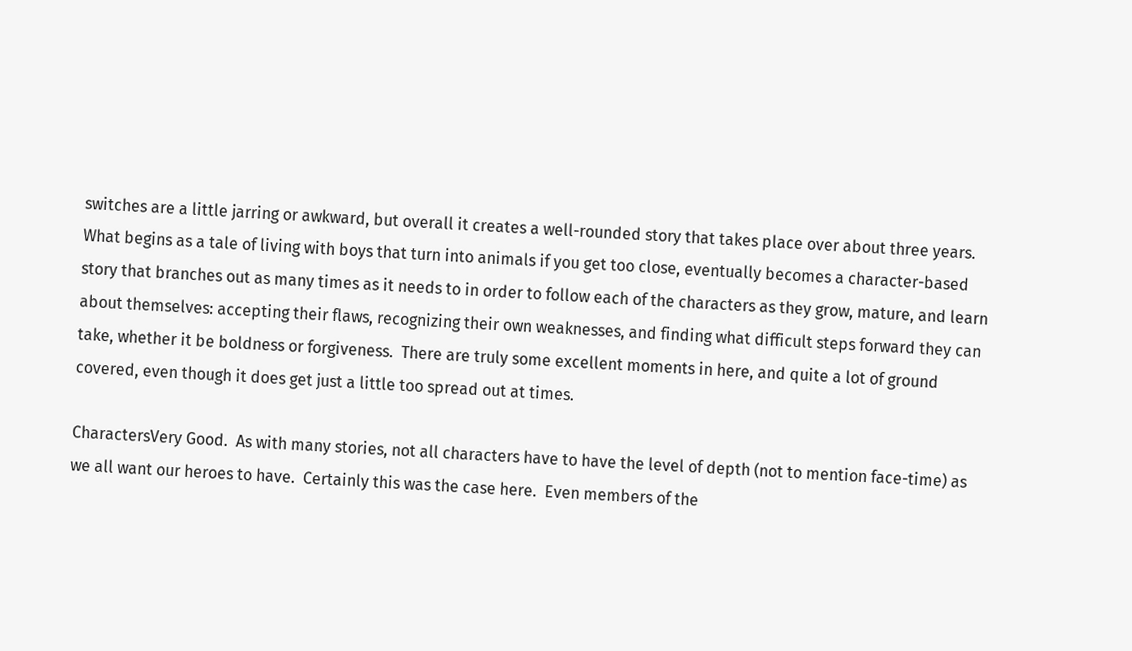switches are a little jarring or awkward, but overall it creates a well-rounded story that takes place over about three years.  What begins as a tale of living with boys that turn into animals if you get too close, eventually becomes a character-based story that branches out as many times as it needs to in order to follow each of the characters as they grow, mature, and learn about themselves: accepting their flaws, recognizing their own weaknesses, and finding what difficult steps forward they can take, whether it be boldness or forgiveness.  There are truly some excellent moments in here, and quite a lot of ground covered, even though it does get just a little too spread out at times.

CharactersVery Good.  As with many stories, not all characters have to have the level of depth (not to mention face-time) as we all want our heroes to have.  Certainly this was the case here.  Even members of the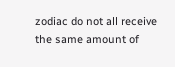zodiac do not all receive the same amount of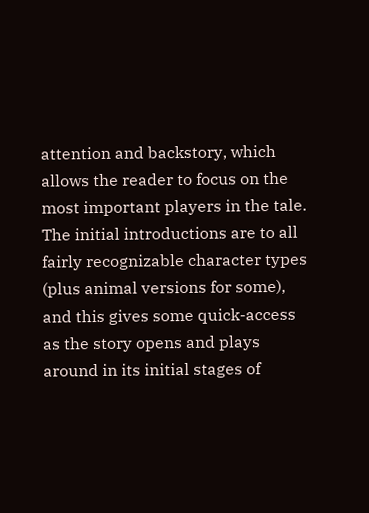attention and backstory, which allows the reader to focus on the most important players in the tale.  The initial introductions are to all fairly recognizable character types (plus animal versions for some), and this gives some quick-access as the story opens and plays around in its initial stages of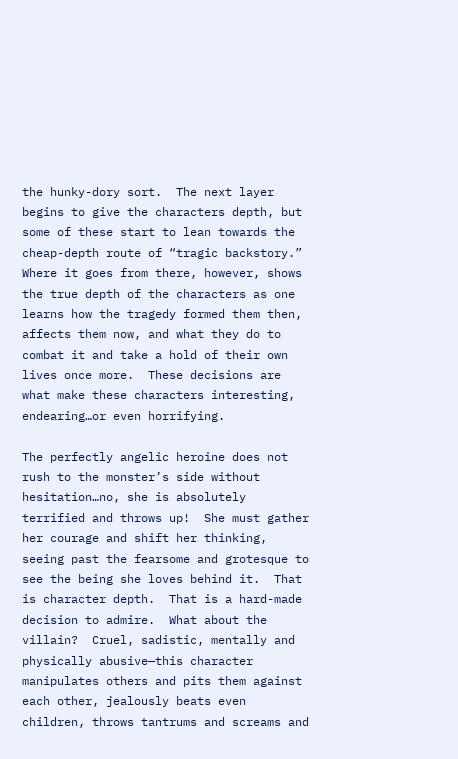the hunky-dory sort.  The next layer begins to give the characters depth, but some of these start to lean towards the cheap-depth route of “tragic backstory.”  Where it goes from there, however, shows the true depth of the characters as one learns how the tragedy formed them then, affects them now, and what they do to combat it and take a hold of their own lives once more.  These decisions are what make these characters interesting, endearing…or even horrifying.

The perfectly angelic heroine does not rush to the monster’s side without hesitation…no, she is absolutely terrified and throws up!  She must gather her courage and shift her thinking, seeing past the fearsome and grotesque to see the being she loves behind it.  That is character depth.  That is a hard-made decision to admire.  What about the villain?  Cruel, sadistic, mentally and physically abusive—this character manipulates others and pits them against each other, jealously beats even children, throws tantrums and screams and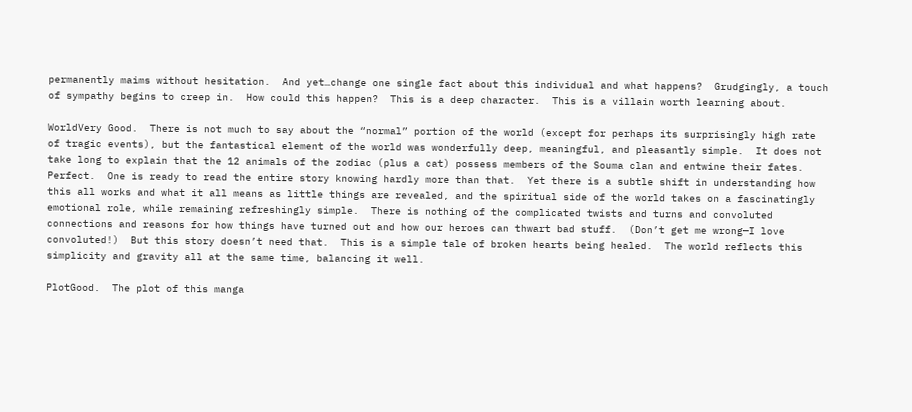permanently maims without hesitation.  And yet…change one single fact about this individual and what happens?  Grudgingly, a touch of sympathy begins to creep in.  How could this happen?  This is a deep character.  This is a villain worth learning about.

WorldVery Good.  There is not much to say about the “normal” portion of the world (except for perhaps its surprisingly high rate of tragic events), but the fantastical element of the world was wonderfully deep, meaningful, and pleasantly simple.  It does not take long to explain that the 12 animals of the zodiac (plus a cat) possess members of the Souma clan and entwine their fates.  Perfect.  One is ready to read the entire story knowing hardly more than that.  Yet there is a subtle shift in understanding how this all works and what it all means as little things are revealed, and the spiritual side of the world takes on a fascinatingly emotional role, while remaining refreshingly simple.  There is nothing of the complicated twists and turns and convoluted connections and reasons for how things have turned out and how our heroes can thwart bad stuff.  (Don’t get me wrong—I love convoluted!)  But this story doesn’t need that.  This is a simple tale of broken hearts being healed.  The world reflects this simplicity and gravity all at the same time, balancing it well.

PlotGood.  The plot of this manga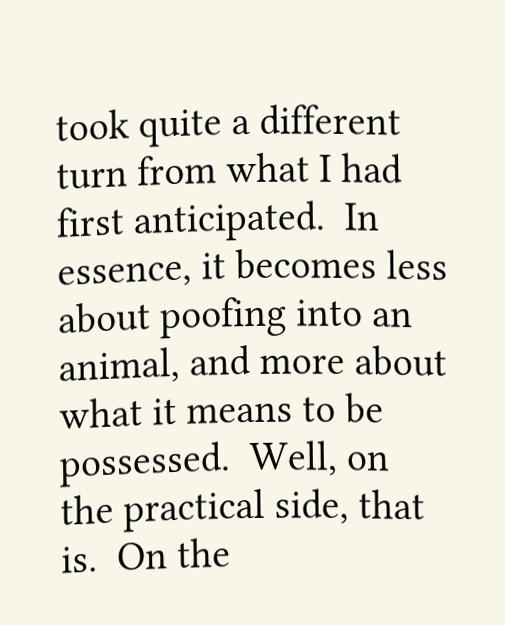took quite a different turn from what I had first anticipated.  In essence, it becomes less about poofing into an animal, and more about what it means to be possessed.  Well, on the practical side, that is.  On the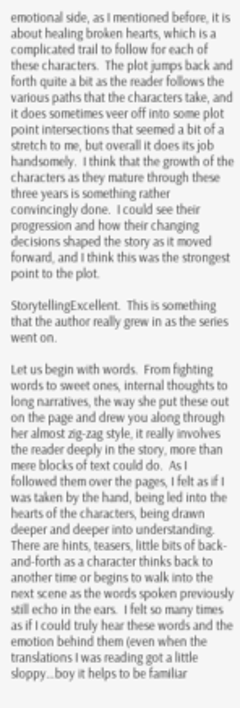emotional side, as I mentioned before, it is about healing broken hearts, which is a complicated trail to follow for each of these characters.  The plot jumps back and forth quite a bit as the reader follows the various paths that the characters take, and it does sometimes veer off into some plot point intersections that seemed a bit of a stretch to me, but overall it does its job handsomely.  I think that the growth of the characters as they mature through these three years is something rather convincingly done.  I could see their progression and how their changing decisions shaped the story as it moved forward, and I think this was the strongest point to the plot.

StorytellingExcellent.  This is something that the author really grew in as the series went on.

Let us begin with words.  From fighting words to sweet ones, internal thoughts to long narratives, the way she put these out on the page and drew you along through her almost zig-zag style, it really involves the reader deeply in the story, more than mere blocks of text could do.  As I followed them over the pages, I felt as if I was taken by the hand, being led into the hearts of the characters, being drawn deeper and deeper into understanding.  There are hints, teasers, little bits of back-and-forth as a character thinks back to another time or begins to walk into the next scene as the words spoken previously still echo in the ears.  I felt so many times as if I could truly hear these words and the emotion behind them (even when the translations I was reading got a little sloppy…boy it helps to be familiar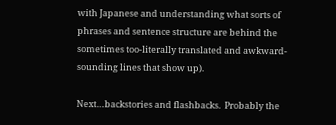with Japanese and understanding what sorts of phrases and sentence structure are behind the sometimes too-literally translated and awkward-sounding lines that show up).

Next…backstories and flashbacks.  Probably the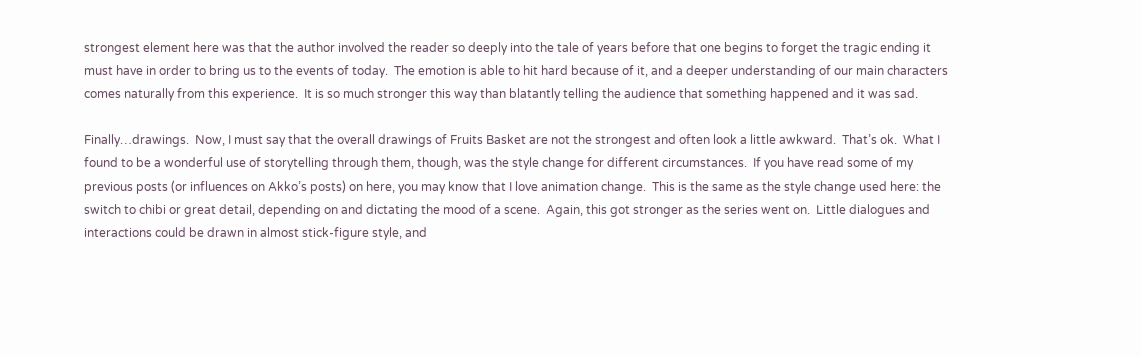strongest element here was that the author involved the reader so deeply into the tale of years before that one begins to forget the tragic ending it must have in order to bring us to the events of today.  The emotion is able to hit hard because of it, and a deeper understanding of our main characters comes naturally from this experience.  It is so much stronger this way than blatantly telling the audience that something happened and it was sad.

Finally…drawings.  Now, I must say that the overall drawings of Fruits Basket are not the strongest and often look a little awkward.  That’s ok.  What I found to be a wonderful use of storytelling through them, though, was the style change for different circumstances.  If you have read some of my previous posts (or influences on Akko’s posts) on here, you may know that I love animation change.  This is the same as the style change used here: the switch to chibi or great detail, depending on and dictating the mood of a scene.  Again, this got stronger as the series went on.  Little dialogues and interactions could be drawn in almost stick-figure style, and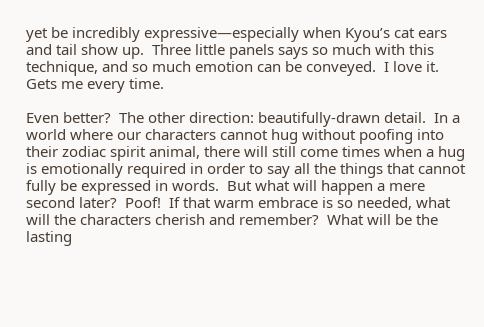yet be incredibly expressive—especially when Kyou’s cat ears and tail show up.  Three little panels says so much with this technique, and so much emotion can be conveyed.  I love it.  Gets me every time.

Even better?  The other direction: beautifully-drawn detail.  In a world where our characters cannot hug without poofing into their zodiac spirit animal, there will still come times when a hug is emotionally required in order to say all the things that cannot fully be expressed in words.  But what will happen a mere second later?  Poof!  If that warm embrace is so needed, what will the characters cherish and remember?  What will be the lasting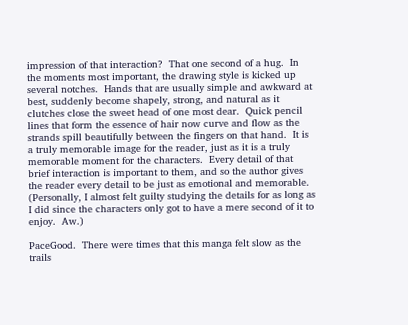impression of that interaction?  That one second of a hug.  In the moments most important, the drawing style is kicked up several notches.  Hands that are usually simple and awkward at best, suddenly become shapely, strong, and natural as it clutches close the sweet head of one most dear.  Quick pencil lines that form the essence of hair now curve and flow as the strands spill beautifully between the fingers on that hand.  It is a truly memorable image for the reader, just as it is a truly memorable moment for the characters.  Every detail of that brief interaction is important to them, and so the author gives the reader every detail to be just as emotional and memorable.  (Personally, I almost felt guilty studying the details for as long as I did since the characters only got to have a mere second of it to enjoy.  Aw.)

PaceGood.  There were times that this manga felt slow as the trails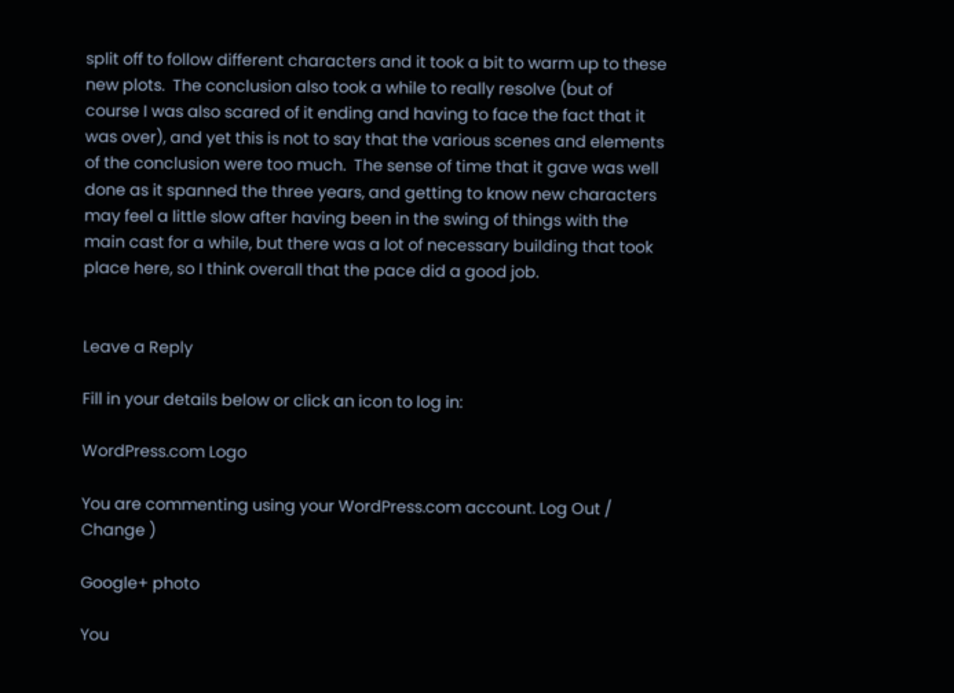split off to follow different characters and it took a bit to warm up to these new plots.  The conclusion also took a while to really resolve (but of course I was also scared of it ending and having to face the fact that it was over), and yet this is not to say that the various scenes and elements of the conclusion were too much.  The sense of time that it gave was well done as it spanned the three years, and getting to know new characters may feel a little slow after having been in the swing of things with the main cast for a while, but there was a lot of necessary building that took place here, so I think overall that the pace did a good job.


Leave a Reply

Fill in your details below or click an icon to log in:

WordPress.com Logo

You are commenting using your WordPress.com account. Log Out /  Change )

Google+ photo

You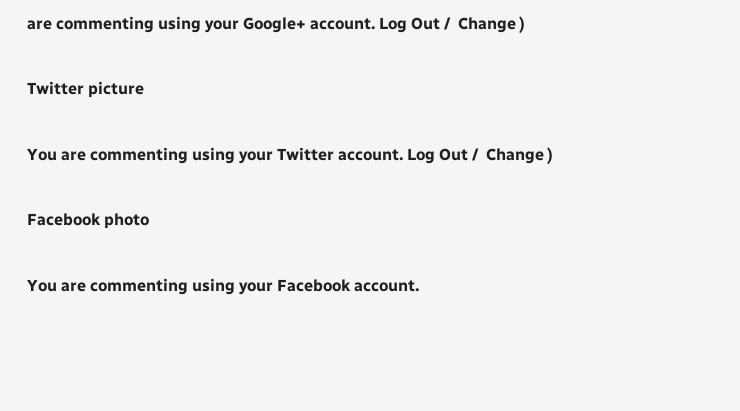are commenting using your Google+ account. Log Out /  Change )

Twitter picture

You are commenting using your Twitter account. Log Out /  Change )

Facebook photo

You are commenting using your Facebook account.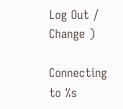Log Out /  Change )

Connecting to %s